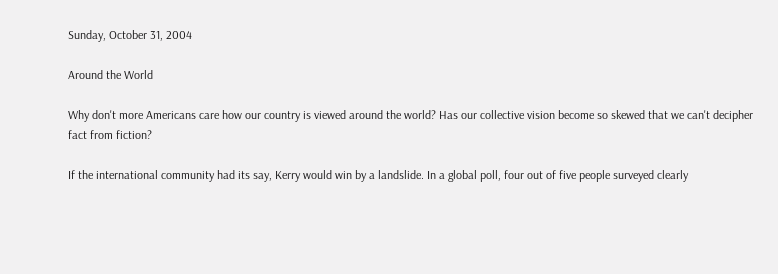Sunday, October 31, 2004

Around the World

Why don't more Americans care how our country is viewed around the world? Has our collective vision become so skewed that we can't decipher fact from fiction?

If the international community had its say, Kerry would win by a landslide. In a global poll, four out of five people surveyed clearly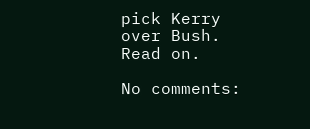pick Kerry over Bush. Read on.

No comments: